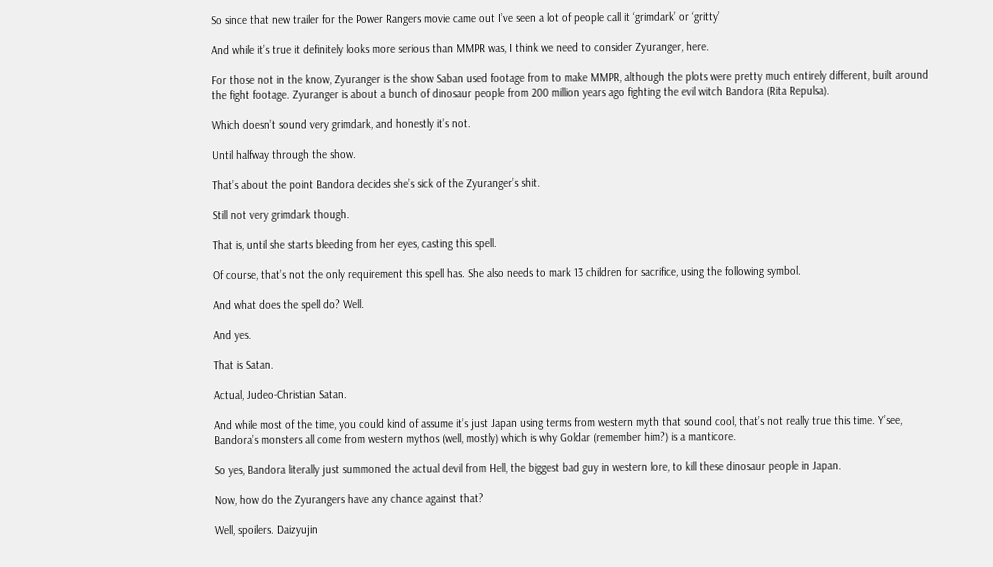So since that new trailer for the Power Rangers movie came out I’ve seen a lot of people call it ‘grimdark’ or ‘gritty’

And while it’s true it definitely looks more serious than MMPR was, I think we need to consider Zyuranger, here.

For those not in the know, Zyuranger is the show Saban used footage from to make MMPR, although the plots were pretty much entirely different, built around the fight footage. Zyuranger is about a bunch of dinosaur people from 200 million years ago fighting the evil witch Bandora (Rita Repulsa).

Which doesn’t sound very grimdark, and honestly it’s not.

Until halfway through the show.

That’s about the point Bandora decides she’s sick of the Zyuranger’s shit.

Still not very grimdark though.

That is, until she starts bleeding from her eyes, casting this spell.

Of course, that’s not the only requirement this spell has. She also needs to mark 13 children for sacrifice, using the following symbol.

And what does the spell do? Well.

And yes.

That is Satan.

Actual, Judeo-Christian Satan.

And while most of the time, you could kind of assume it’s just Japan using terms from western myth that sound cool, that’s not really true this time. Y’see, Bandora’s monsters all come from western mythos (well, mostly) which is why Goldar (remember him?) is a manticore.

So yes, Bandora literally just summoned the actual devil from Hell, the biggest bad guy in western lore, to kill these dinosaur people in Japan.

Now, how do the Zyurangers have any chance against that?

Well, spoilers. Daizyujin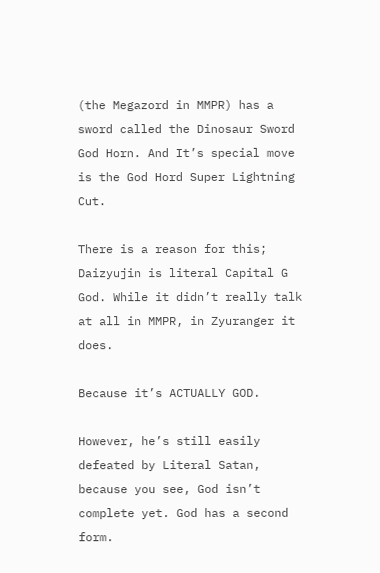(the Megazord in MMPR) has a sword called the Dinosaur Sword God Horn. And It’s special move is the God Hord Super Lightning Cut.

There is a reason for this; Daizyujin is literal Capital G God. While it didn’t really talk at all in MMPR, in Zyuranger it does.

Because it’s ACTUALLY GOD.

However, he’s still easily defeated by Literal Satan, because you see, God isn’t complete yet. God has a second form.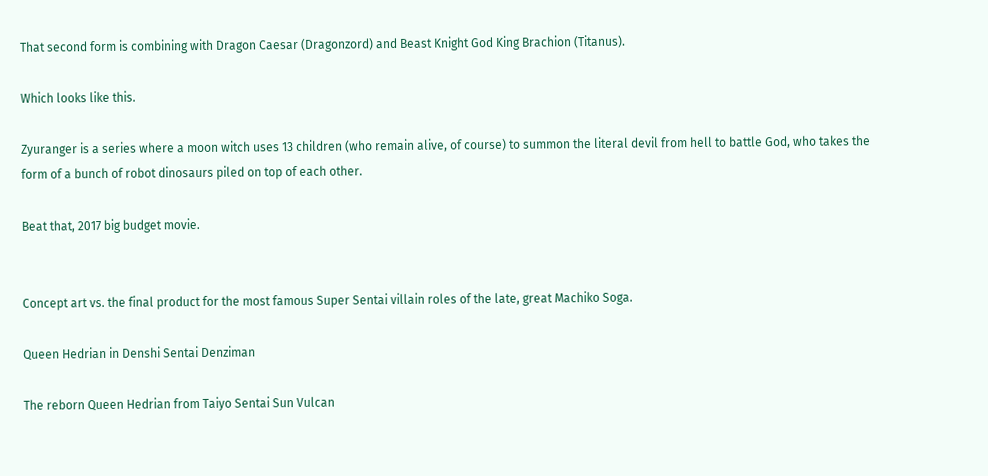That second form is combining with Dragon Caesar (Dragonzord) and Beast Knight God King Brachion (Titanus).

Which looks like this.

Zyuranger is a series where a moon witch uses 13 children (who remain alive, of course) to summon the literal devil from hell to battle God, who takes the form of a bunch of robot dinosaurs piled on top of each other.

Beat that, 2017 big budget movie.


Concept art vs. the final product for the most famous Super Sentai villain roles of the late, great Machiko Soga.

Queen Hedrian in Denshi Sentai Denziman

The reborn Queen Hedrian from Taiyo Sentai Sun Vulcan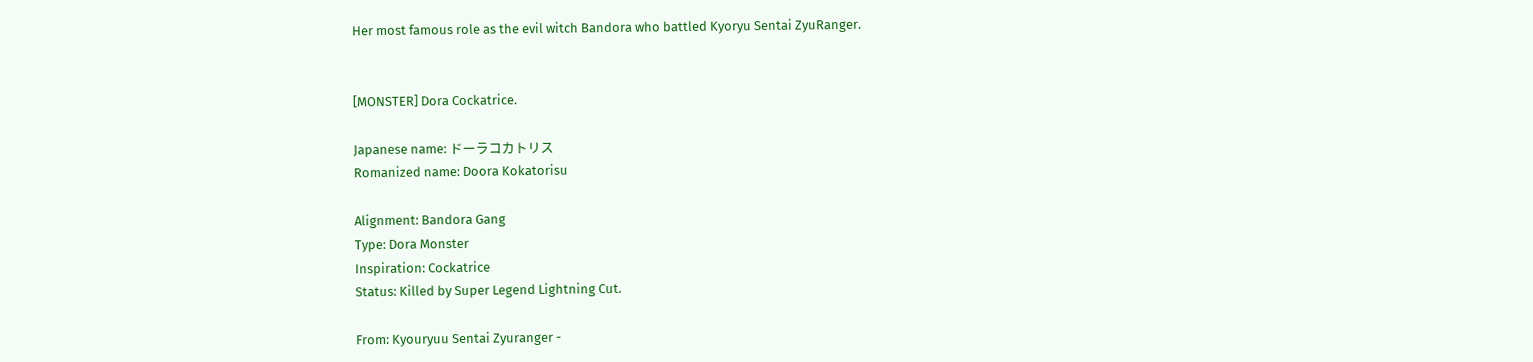Her most famous role as the evil witch Bandora who battled Kyoryu Sentai ZyuRanger.


[MONSTER] Dora Cockatrice.

Japanese name: ドーラコカトリス
Romanized name: Doora Kokatorisu

Alignment: Bandora Gang
Type: Dora Monster
Inspiration: Cockatrice
Status: Killed by Super Legend Lightning Cut.

From: Kyouryuu Sentai Zyuranger -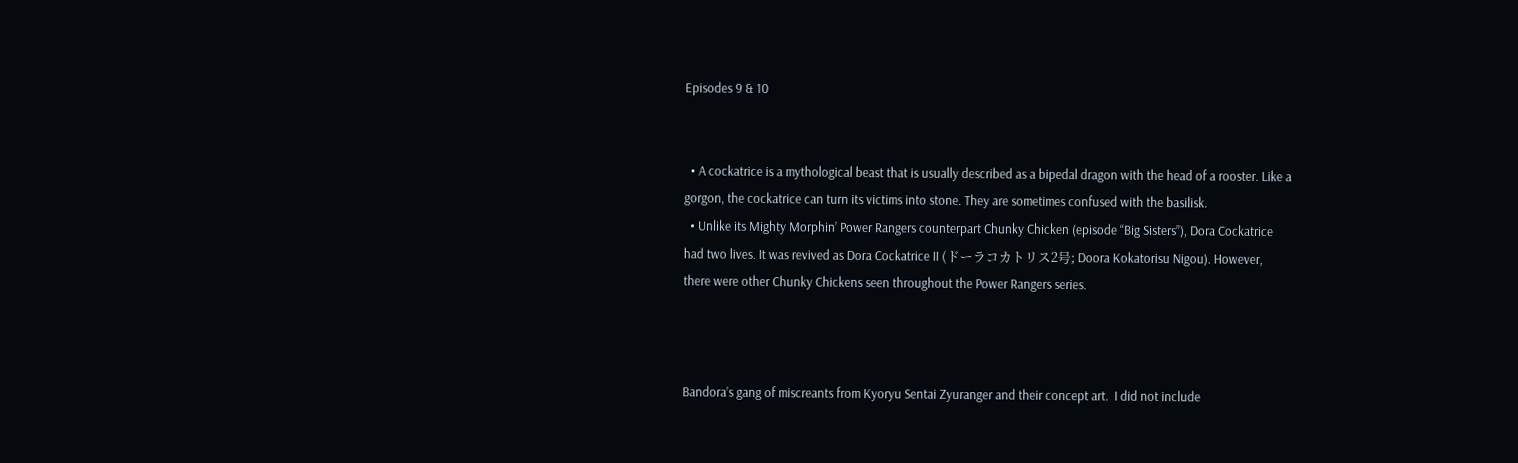Episodes 9 & 10


  • A cockatrice is a mythological beast that is usually described as a bipedal dragon with the head of a rooster. Like a gorgon, the cockatrice can turn its victims into stone. They are sometimes confused with the basilisk.
  • Unlike its Mighty Morphin’ Power Rangers counterpart Chunky Chicken (episode “Big Sisters”), Dora Cockatrice had two lives. It was revived as Dora Cockatrice II (ドーラコカトリス2号; Doora Kokatorisu Nigou). However, there were other Chunky Chickens seen throughout the Power Rangers series.



Bandora’s gang of miscreants from Kyoryu Sentai Zyuranger and their concept art.  I did not include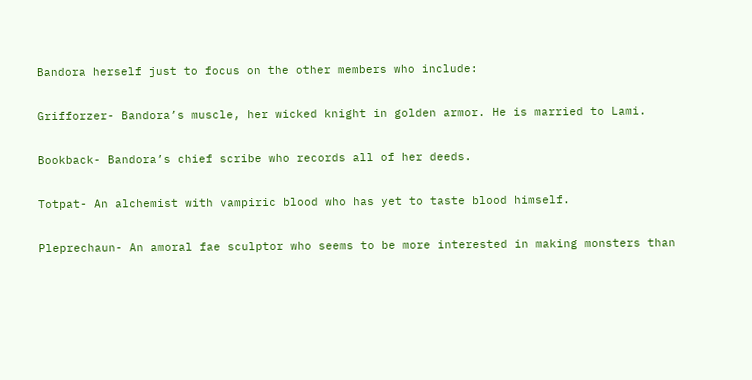Bandora herself just to focus on the other members who include:

Grifforzer- Bandora’s muscle, her wicked knight in golden armor. He is married to Lami.

Bookback- Bandora’s chief scribe who records all of her deeds.

Totpat- An alchemist with vampiric blood who has yet to taste blood himself.

Pleprechaun- An amoral fae sculptor who seems to be more interested in making monsters than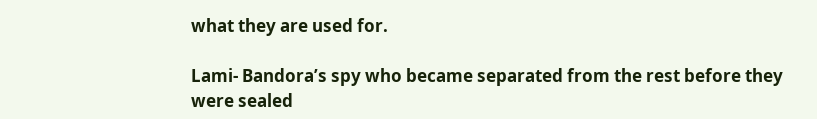what they are used for.

Lami- Bandora’s spy who became separated from the rest before they were sealed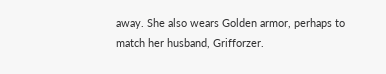away. She also wears Golden armor, perhaps to match her husband, Grifforzer.